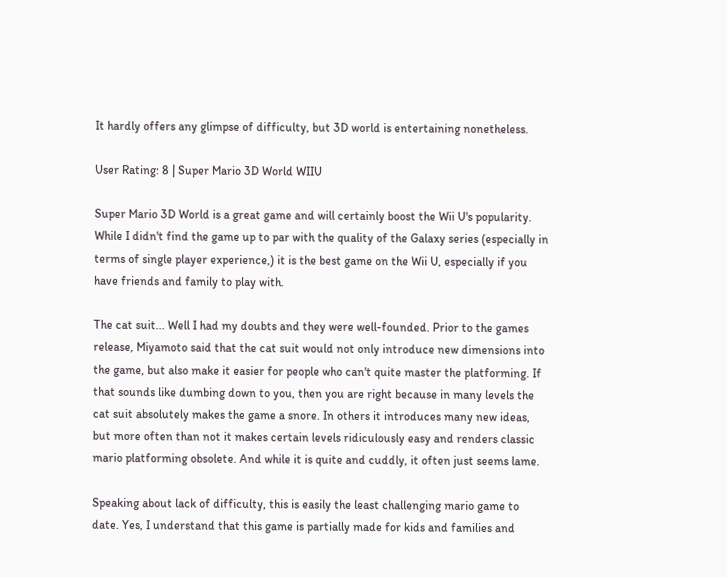It hardly offers any glimpse of difficulty, but 3D world is entertaining nonetheless.

User Rating: 8 | Super Mario 3D World WIIU

Super Mario 3D World is a great game and will certainly boost the Wii U's popularity. While I didn't find the game up to par with the quality of the Galaxy series (especially in terms of single player experience,) it is the best game on the Wii U, especially if you have friends and family to play with.

The cat suit... Well I had my doubts and they were well-founded. Prior to the games release, Miyamoto said that the cat suit would not only introduce new dimensions into the game, but also make it easier for people who can't quite master the platforming. If that sounds like dumbing down to you, then you are right because in many levels the cat suit absolutely makes the game a snore. In others it introduces many new ideas, but more often than not it makes certain levels ridiculously easy and renders classic mario platforming obsolete. And while it is quite and cuddly, it often just seems lame.

Speaking about lack of difficulty, this is easily the least challenging mario game to date. Yes, I understand that this game is partially made for kids and families and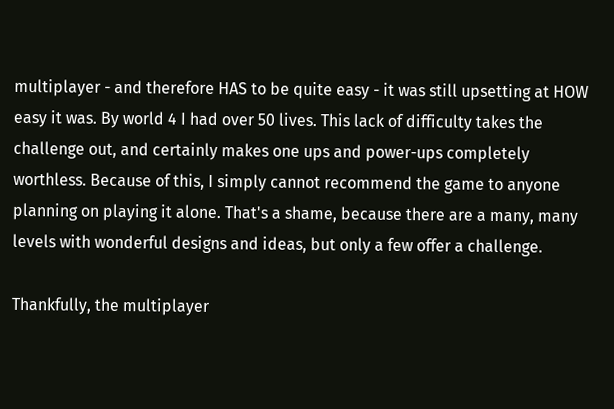multiplayer - and therefore HAS to be quite easy - it was still upsetting at HOW easy it was. By world 4 I had over 50 lives. This lack of difficulty takes the challenge out, and certainly makes one ups and power-ups completely worthless. Because of this, I simply cannot recommend the game to anyone planning on playing it alone. That's a shame, because there are a many, many levels with wonderful designs and ideas, but only a few offer a challenge.

Thankfully, the multiplayer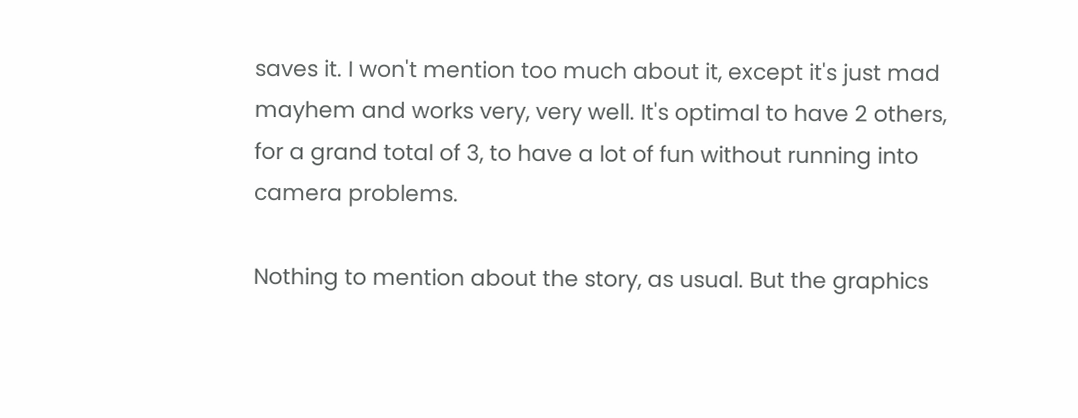saves it. I won't mention too much about it, except it's just mad mayhem and works very, very well. It's optimal to have 2 others, for a grand total of 3, to have a lot of fun without running into camera problems.

Nothing to mention about the story, as usual. But the graphics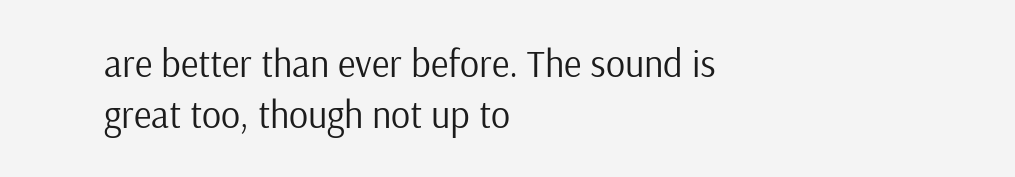are better than ever before. The sound is great too, though not up to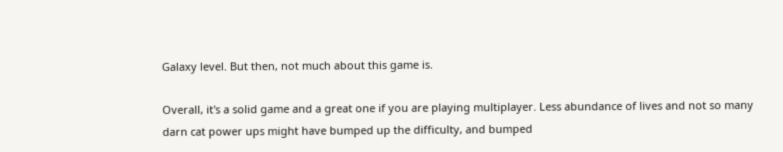Galaxy level. But then, not much about this game is.

Overall, it's a solid game and a great one if you are playing multiplayer. Less abundance of lives and not so many darn cat power ups might have bumped up the difficulty, and bumped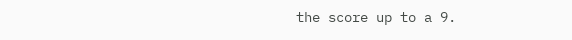the score up to a 9.